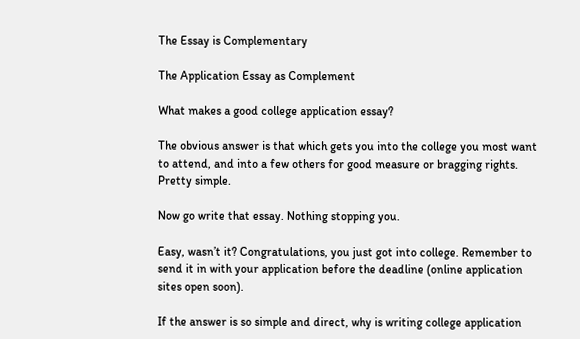The Essay is Complementary

The Application Essay as Complement

What makes a good college application essay?

The obvious answer is that which gets you into the college you most want to attend, and into a few others for good measure or bragging rights. Pretty simple.

Now go write that essay. Nothing stopping you.

Easy, wasn’t it? Congratulations, you just got into college. Remember to send it in with your application before the deadline (online application sites open soon).

If the answer is so simple and direct, why is writing college application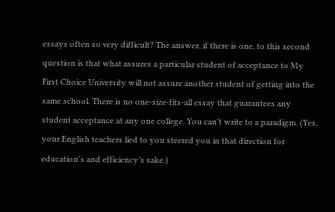essays often so very difficult? The answer, if there is one, to this second question is that what assures a particular student of acceptance to My First Choice University will not assure another student of getting into the same school. There is no one-size-fits-all essay that guarantees any student acceptance at any one college. You can’t write to a paradigm. (Yes, your English teachers lied to you steered you in that direction for education's and efficiency’s sake.)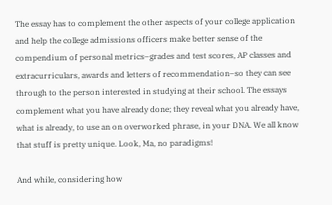The essay has to complement the other aspects of your college application and help the college admissions officers make better sense of the compendium of personal metrics–grades and test scores, AP classes and extracurriculars, awards and letters of recommendation–so they can see through to the person interested in studying at their school. The essays complement what you have already done; they reveal what you already have, what is already, to use an on overworked phrase, in your DNA. We all know that stuff is pretty unique. Look, Ma, no paradigms!

And while, considering how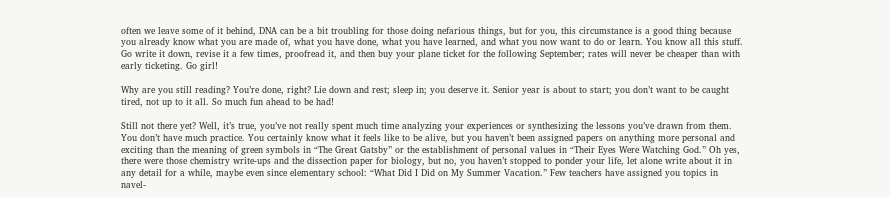often we leave some of it behind, DNA can be a bit troubling for those doing nefarious things, but for you, this circumstance is a good thing because you already know what you are made of, what you have done, what you have learned, and what you now want to do or learn. You know all this stuff. Go write it down, revise it a few times, proofread it, and then buy your plane ticket for the following September; rates will never be cheaper than with early ticketing. Go girl!

Why are you still reading? You’re done, right? Lie down and rest; sleep in; you deserve it. Senior year is about to start; you don’t want to be caught tired, not up to it all. So much fun ahead to be had!

Still not there yet? Well, it’s true, you’ve not really spent much time analyzing your experiences or synthesizing the lessons you’ve drawn from them. You don’t have much practice. You certainly know what it feels like to be alive, but you haven’t been assigned papers on anything more personal and exciting than the meaning of green symbols in “The Great Gatsby” or the establishment of personal values in “Their Eyes Were Watching God.” Oh yes, there were those chemistry write-ups and the dissection paper for biology, but no, you haven’t stopped to ponder your life, let alone write about it in any detail for a while, maybe even since elementary school: “What Did I Did on My Summer Vacation.” Few teachers have assigned you topics in navel-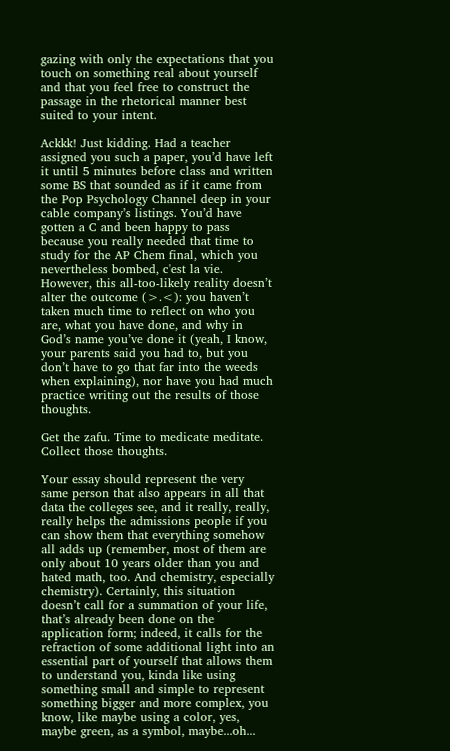gazing with only the expectations that you touch on something real about yourself and that you feel free to construct the passage in the rhetorical manner best suited to your intent.

Ackkk! Just kidding. Had a teacher assigned you such a paper, you’d have left it until 5 minutes before class and written some BS that sounded as if it came from the Pop Psychology Channel deep in your cable company’s listings. You’d have gotten a C and been happy to pass because you really needed that time to study for the AP Chem final, which you nevertheless bombed, c'est la vie. However, this all-too-likely reality doesn’t alter the outcome (>.<): you haven’t taken much time to reflect on who you are, what you have done, and why in God’s name you’ve done it (yeah, I know, your parents said you had to, but you don’t have to go that far into the weeds when explaining), nor have you had much practice writing out the results of those thoughts.

Get the zafu. Time to medicate meditate. Collect those thoughts.

Your essay should represent the very same person that also appears in all that data the colleges see, and it really, really, really helps the admissions people if you can show them that everything somehow all adds up (remember, most of them are only about 10 years older than you and hated math, too. And chemistry, especially chemistry). Certainly, this situation doesn’t call for a summation of your life, that’s already been done on the application form; indeed, it calls for the refraction of some additional light into an essential part of yourself that allows them to understand you, kinda like using something small and simple to represent something bigger and more complex, you know, like maybe using a color, yes, maybe green, as a symbol, maybe...oh...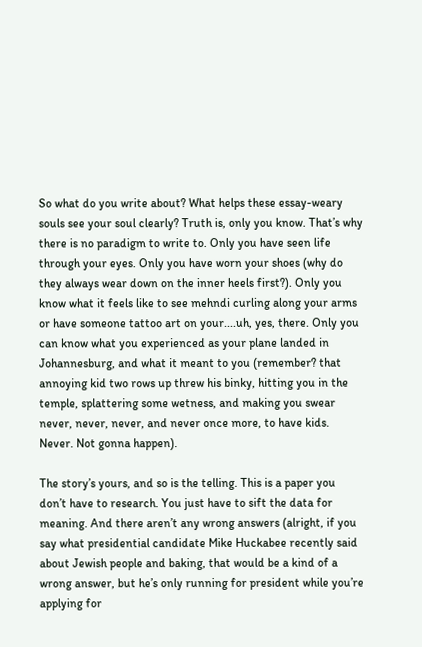So what do you write about? What helps these essay-weary souls see your soul clearly? Truth is, only you know. That’s why there is no paradigm to write to. Only you have seen life through your eyes. Only you have worn your shoes (why do they always wear down on the inner heels first?). Only you know what it feels like to see mehndi curling along your arms or have someone tattoo art on your....uh, yes, there. Only you can know what you experienced as your plane landed in Johannesburg, and what it meant to you (remember? that annoying kid two rows up threw his binky, hitting you in the temple, splattering some wetness, and making you swear never, never, never, and never once more, to have kids. Never. Not gonna happen).

The story’s yours, and so is the telling. This is a paper you don’t have to research. You just have to sift the data for meaning. And there aren’t any wrong answers (alright, if you say what presidential candidate Mike Huckabee recently said about Jewish people and baking, that would be a kind of a wrong answer, but he’s only running for president while you’re applying for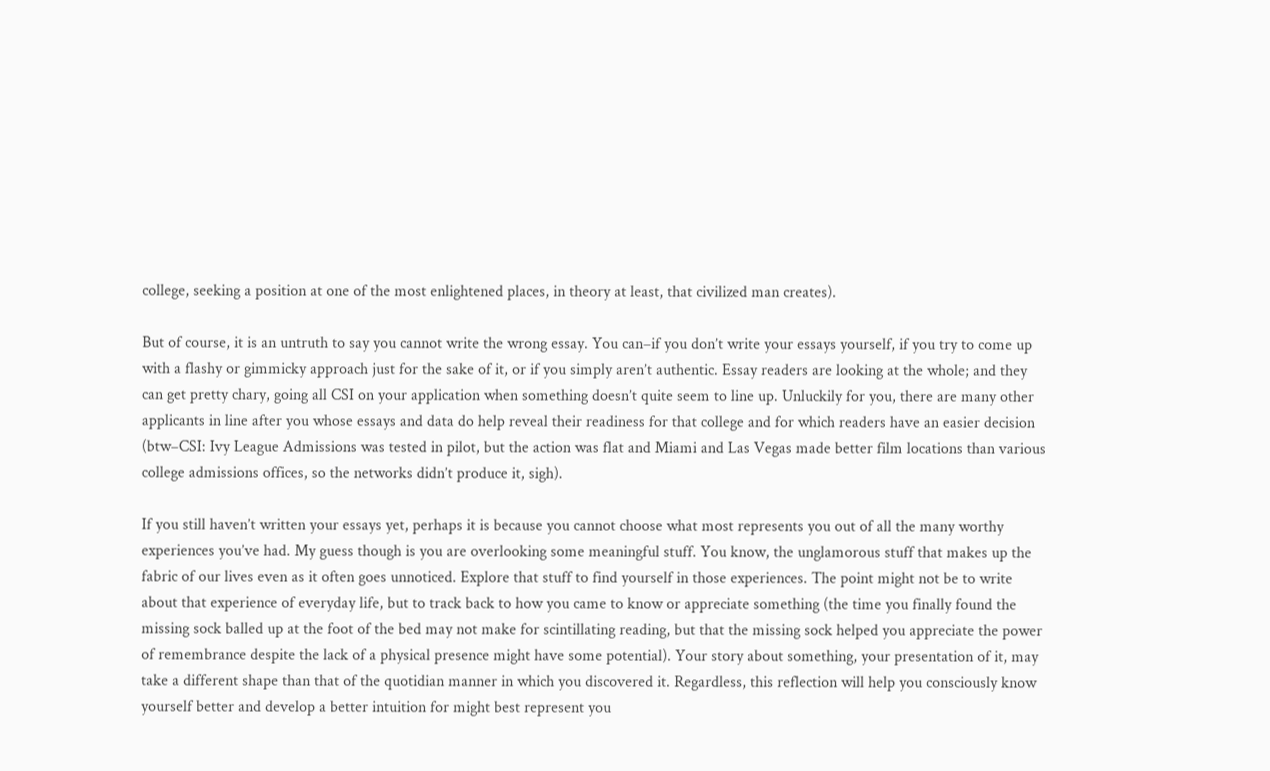college, seeking a position at one of the most enlightened places, in theory at least, that civilized man creates).

But of course, it is an untruth to say you cannot write the wrong essay. You can–if you don’t write your essays yourself, if you try to come up with a flashy or gimmicky approach just for the sake of it, or if you simply aren’t authentic. Essay readers are looking at the whole; and they can get pretty chary, going all CSI on your application when something doesn’t quite seem to line up. Unluckily for you, there are many other applicants in line after you whose essays and data do help reveal their readiness for that college and for which readers have an easier decision (btw–CSI: Ivy League Admissions was tested in pilot, but the action was flat and Miami and Las Vegas made better film locations than various college admissions offices, so the networks didn’t produce it, sigh).

If you still haven’t written your essays yet, perhaps it is because you cannot choose what most represents you out of all the many worthy experiences you’ve had. My guess though is you are overlooking some meaningful stuff. You know, the unglamorous stuff that makes up the fabric of our lives even as it often goes unnoticed. Explore that stuff to find yourself in those experiences. The point might not be to write about that experience of everyday life, but to track back to how you came to know or appreciate something (the time you finally found the missing sock balled up at the foot of the bed may not make for scintillating reading, but that the missing sock helped you appreciate the power of remembrance despite the lack of a physical presence might have some potential). Your story about something, your presentation of it, may take a different shape than that of the quotidian manner in which you discovered it. Regardless, this reflection will help you consciously know yourself better and develop a better intuition for might best represent you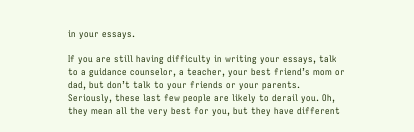in your essays.

If you are still having difficulty in writing your essays, talk to a guidance counselor, a teacher, your best friend’s mom or dad, but don’t talk to your friends or your parents. Seriously, these last few people are likely to derail you. Oh, they mean all the very best for you, but they have different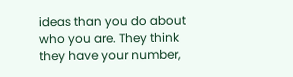ideas than you do about who you are. They think they have your number,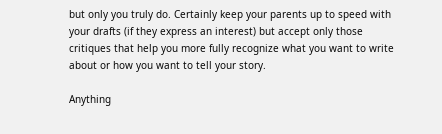but only you truly do. Certainly keep your parents up to speed with your drafts (if they express an interest) but accept only those critiques that help you more fully recognize what you want to write about or how you want to tell your story.

Anything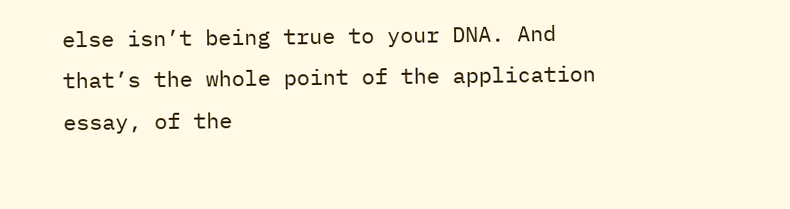else isn’t being true to your DNA. And that’s the whole point of the application essay, of the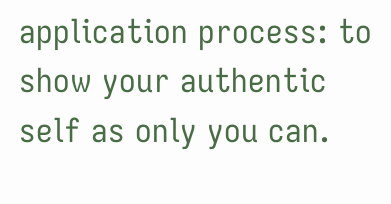application process: to show your authentic self as only you can.